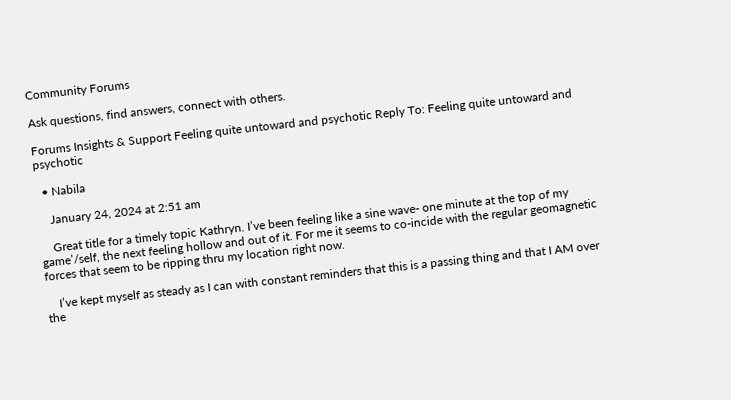Community Forums

Ask questions, find answers, connect with others.

Forums Insights & Support Feeling quite untoward and psychotic Reply To: Feeling quite untoward and psychotic

  • Nabila

    January 24, 2024 at 2:51 am

    Great title for a timely topic Kathryn. I’ve been feeling like a sine wave- one minute at the top of my game’/self, the next feeling hollow and out of it. For me it seems to co-incide with the regular geomagnetic forces that seem to be ripping thru my location right now.

    I’ve kept myself as steady as I can with constant reminders that this is a passing thing and that I AM over the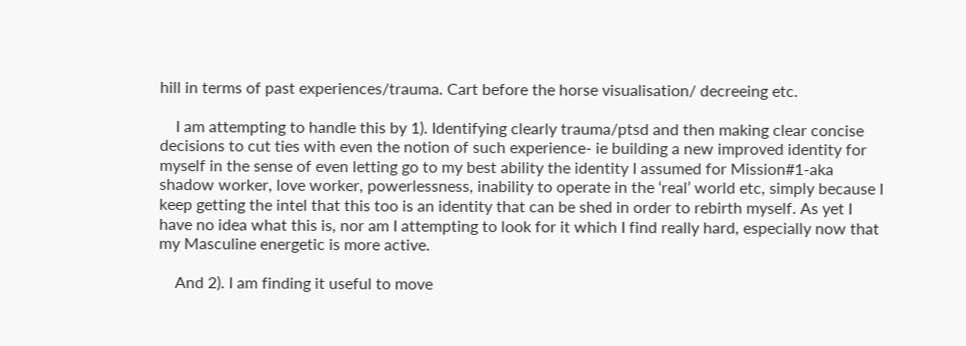hill in terms of past experiences/trauma. Cart before the horse visualisation/ decreeing etc.

    I am attempting to handle this by 1). Identifying clearly trauma/ptsd and then making clear concise decisions to cut ties with even the notion of such experience- ie building a new improved identity for myself in the sense of even letting go to my best ability the identity I assumed for Mission#1-aka shadow worker, love worker, powerlessness, inability to operate in the ‘real’ world etc, simply because I keep getting the intel that this too is an identity that can be shed in order to rebirth myself. As yet I have no idea what this is, nor am I attempting to look for it which I find really hard, especially now that my Masculine energetic is more active.

    And 2). I am finding it useful to move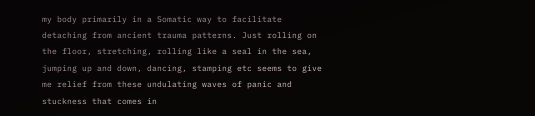my body primarily in a Somatic way to facilitate detaching from ancient trauma patterns. Just rolling on the floor, stretching, rolling like a seal in the sea, jumping up and down, dancing, stamping etc seems to give me relief from these undulating waves of panic and stuckness that comes in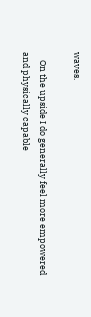waves.

    On the upside I do generally feel more empowered and physically capable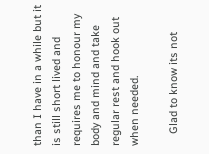than I have in a while but it is still short lived and requires me to honour my body and mind and take regular rest and hook out when needed.

    Glad to know its not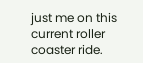just me on this current roller coaster ride.